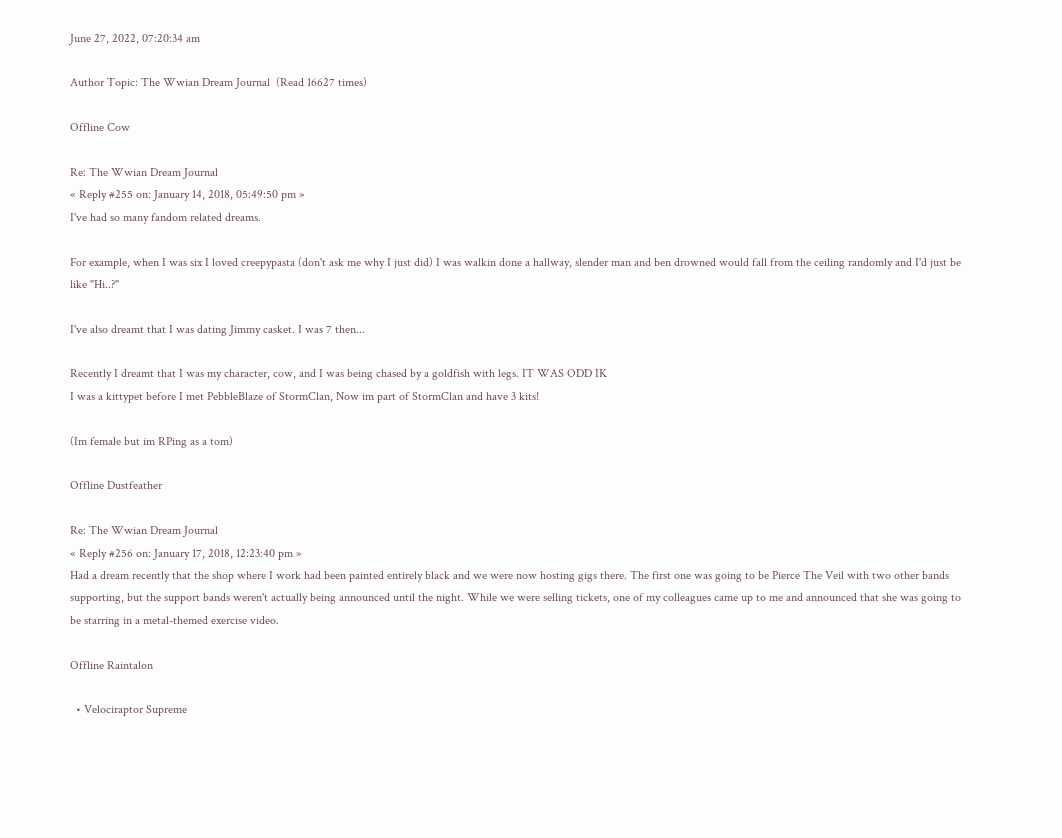June 27, 2022, 07:20:34 am

Author Topic: The Wwian Dream Journal  (Read 16627 times)

Offline Cow

Re: The Wwian Dream Journal
« Reply #255 on: January 14, 2018, 05:49:50 pm »
I've had so many fandom related dreams.

For example, when I was six I loved creepypasta (don't ask me why I just did) I was walkin done a hallway, slender man and ben drowned would fall from the ceiling randomly and I'd just be like "Hi..?"

I've also dreamt that I was dating Jimmy casket. I was 7 then...

Recently I dreamt that I was my character, cow, and I was being chased by a goldfish with legs. IT WAS ODD IK
I was a kittypet before I met PebbleBlaze of StormClan, Now im part of StormClan and have 3 kits!

(Im female but im RPing as a tom)

Offline Dustfeather

Re: The Wwian Dream Journal
« Reply #256 on: January 17, 2018, 12:23:40 pm »
Had a dream recently that the shop where I work had been painted entirely black and we were now hosting gigs there. The first one was going to be Pierce The Veil with two other bands supporting, but the support bands weren't actually being announced until the night. While we were selling tickets, one of my colleagues came up to me and announced that she was going to be starring in a metal-themed exercise video.

Offline Raintalon

  • Velociraptor Supreme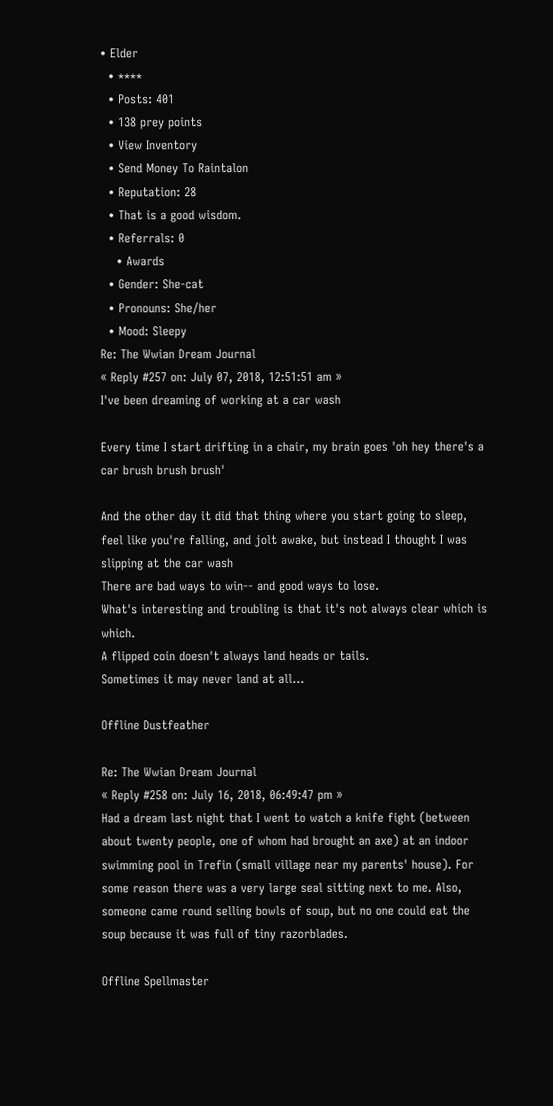• Elder
  • ****
  • Posts: 401
  • 138 prey points
  • View Inventory
  • Send Money To Raintalon
  • Reputation: 28
  • That is a good wisdom.
  • Referrals: 0
    • Awards
  • Gender: She-cat
  • Pronouns: She/her
  • Mood: Sleepy
Re: The Wwian Dream Journal
« Reply #257 on: July 07, 2018, 12:51:51 am »
I've been dreaming of working at a car wash

Every time I start drifting in a chair, my brain goes 'oh hey there's a car brush brush brush'

And the other day it did that thing where you start going to sleep, feel like you're falling, and jolt awake, but instead I thought I was slipping at the car wash
There are bad ways to win-- and good ways to lose.
What's interesting and troubling is that it's not always clear which is which.
A flipped coin doesn't always land heads or tails.
Sometimes it may never land at all...

Offline Dustfeather

Re: The Wwian Dream Journal
« Reply #258 on: July 16, 2018, 06:49:47 pm »
Had a dream last night that I went to watch a knife fight (between about twenty people, one of whom had brought an axe) at an indoor swimming pool in Trefin (small village near my parents' house). For some reason there was a very large seal sitting next to me. Also, someone came round selling bowls of soup, but no one could eat the soup because it was full of tiny razorblades.

Offline Spellmaster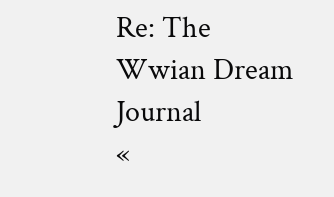Re: The Wwian Dream Journal
«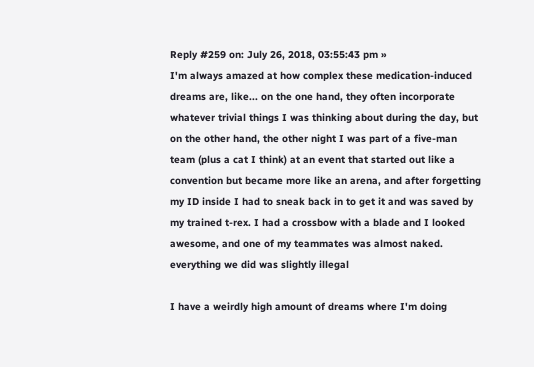Reply #259 on: July 26, 2018, 03:55:43 pm »
I'm always amazed at how complex these medication-induced dreams are, like... on the one hand, they often incorporate whatever trivial things I was thinking about during the day, but on the other hand, the other night I was part of a five-man team (plus a cat I think) at an event that started out like a convention but became more like an arena, and after forgetting my ID inside I had to sneak back in to get it and was saved by my trained t-rex. I had a crossbow with a blade and I looked awesome, and one of my teammates was almost naked. everything we did was slightly illegal

I have a weirdly high amount of dreams where I'm doing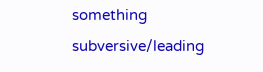something subversive/leading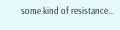some kind of resistance...